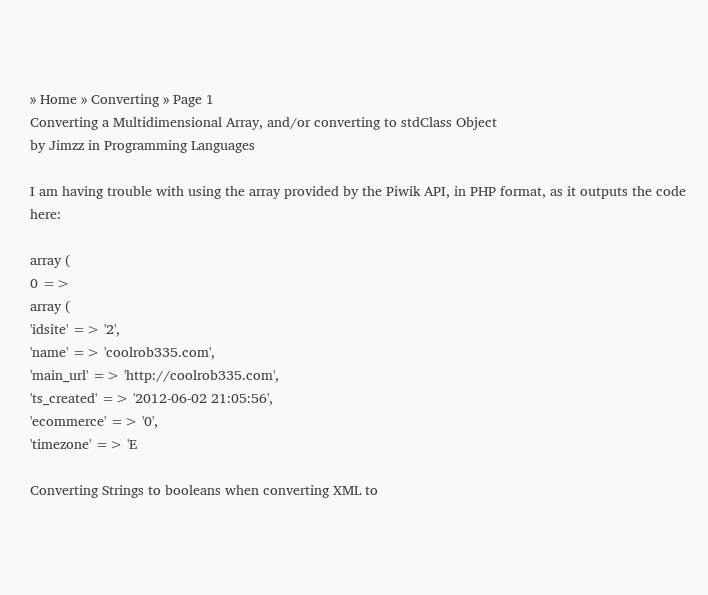» Home » Converting » Page 1
Converting a Multidimensional Array, and/or converting to stdClass Object
by Jimzz in Programming Languages

I am having trouble with using the array provided by the Piwik API, in PHP format, as it outputs the code here:

array (
0 =>
array (
'idsite' => '2',
'name' => 'coolrob335.com',
'main_url' => 'http://coolrob335.com',
'ts_created' => '2012-06-02 21:05:56',
'ecommerce' => '0',
'timezone' => 'E

Converting Strings to booleans when converting XML to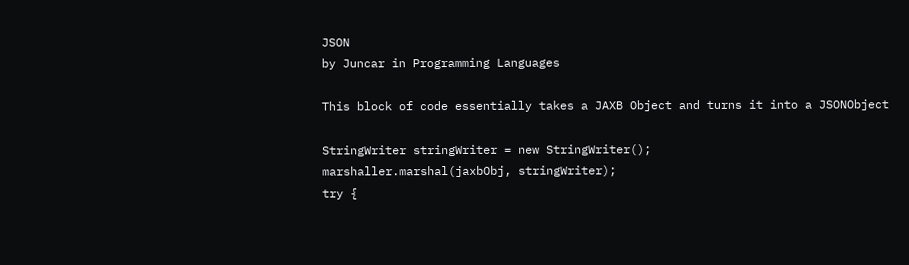JSON
by Juncar in Programming Languages

This block of code essentially takes a JAXB Object and turns it into a JSONObject

StringWriter stringWriter = new StringWriter();
marshaller.marshal(jaxbObj, stringWriter);
try {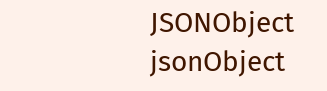JSONObject jsonObject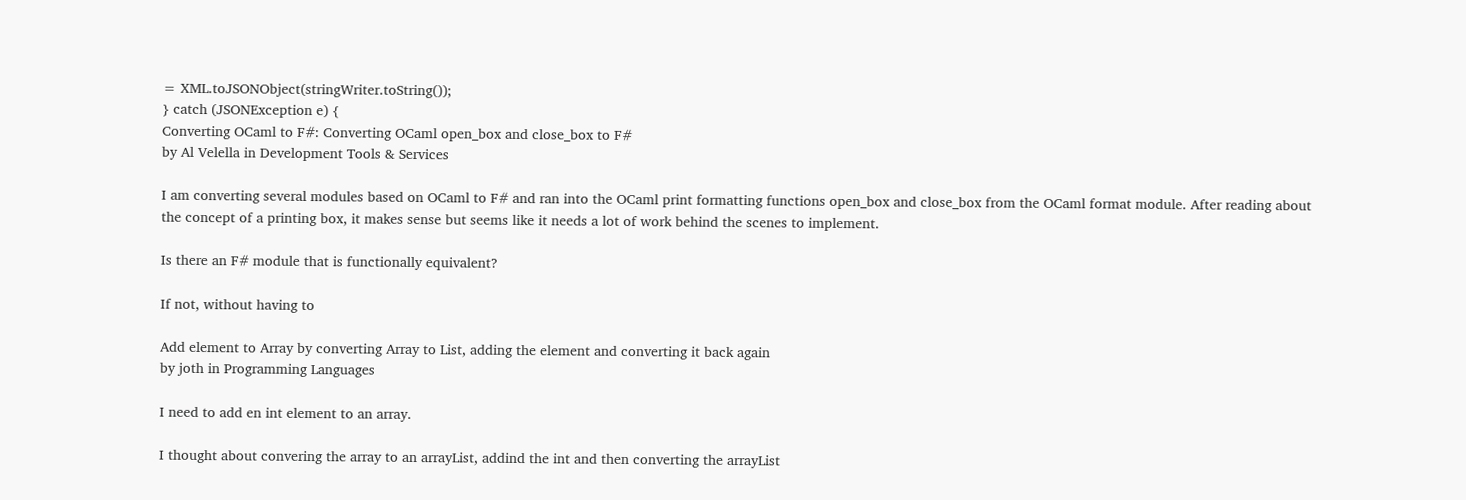= XML.toJSONObject(stringWriter.toString());
} catch (JSONException e) {
Converting OCaml to F#: Converting OCaml open_box and close_box to F#
by Al Velella in Development Tools & Services

I am converting several modules based on OCaml to F# and ran into the OCaml print formatting functions open_box and close_box from the OCaml format module. After reading about the concept of a printing box, it makes sense but seems like it needs a lot of work behind the scenes to implement.

Is there an F# module that is functionally equivalent?

If not, without having to

Add element to Array by converting Array to List, adding the element and converting it back again
by joth in Programming Languages

I need to add en int element to an array.

I thought about convering the array to an arrayList, addind the int and then converting the arrayList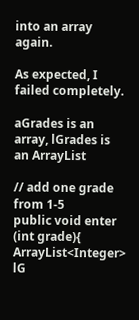into an array again.

As expected, I failed completely.

aGrades is an array, lGrades is an ArrayList

// add one grade from 1-5
public void enter (int grade){
ArrayList<Integer> lG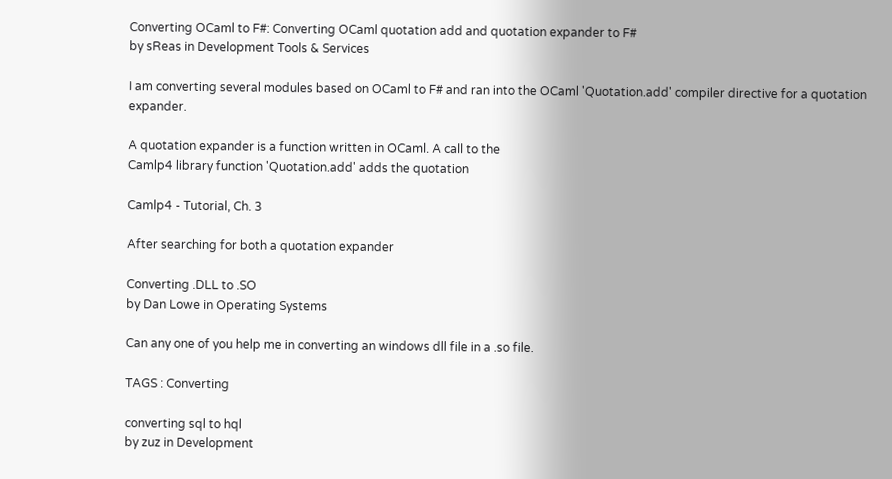Converting OCaml to F#: Converting OCaml quotation add and quotation expander to F#
by sReas in Development Tools & Services

I am converting several modules based on OCaml to F# and ran into the OCaml 'Quotation.add' compiler directive for a quotation expander.

A quotation expander is a function written in OCaml. A call to the
Camlp4 library function 'Quotation.add' adds the quotation

Camlp4 - Tutorial, Ch. 3

After searching for both a quotation expander

Converting .DLL to .SO
by Dan Lowe in Operating Systems

Can any one of you help me in converting an windows dll file in a .so file.

TAGS : Converting

converting sql to hql
by zuz in Development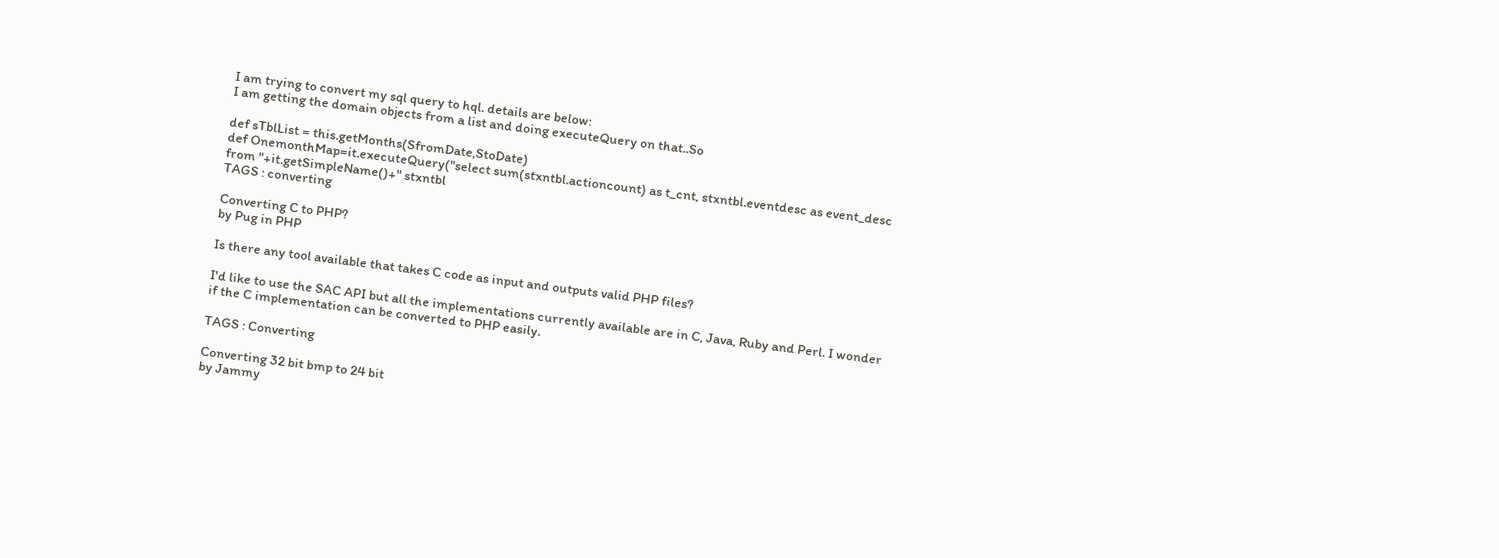I am trying to convert my sql query to hql. details are below:
I am getting the domain objects from a list and doing executeQuery on that..So

def sTblList = this.getMonths(SfromDate,StoDate)
def OnemonthMap=it.executeQuery("select sum(stxntbl.actioncount) as t_cnt, stxntbl.eventdesc as event_desc from "+it.getSimpleName()+" stxntbl
TAGS : converting

Converting C to PHP?
by Pug in PHP

Is there any tool available that takes C code as input and outputs valid PHP files?

I'd like to use the SAC API but all the implementations currently available are in C, Java, Ruby and Perl. I wonder if the C implementation can be converted to PHP easily.

TAGS : Converting

Converting 32 bit bmp to 24 bit
by Jammy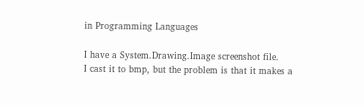in Programming Languages

I have a System.Drawing.Image screenshot file.
I cast it to bmp, but the problem is that it makes a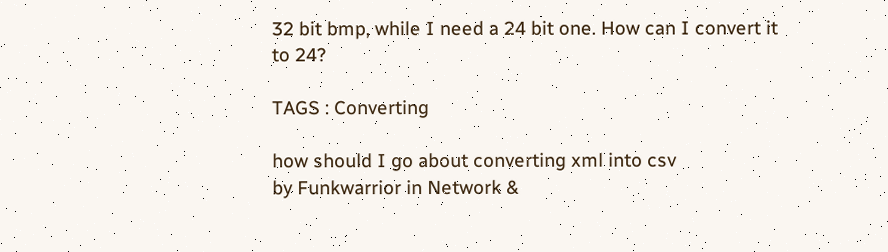32 bit bmp, while I need a 24 bit one. How can I convert it to 24?

TAGS : Converting

how should I go about converting xml into csv
by Funkwarrior in Network &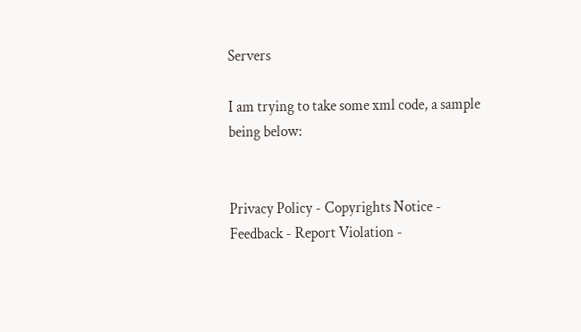Servers

I am trying to take some xml code, a sample being below:


Privacy Policy - Copyrights Notice - Feedback - Report Violation -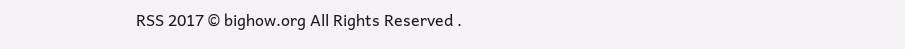RSS 2017 © bighow.org All Rights Reserved .